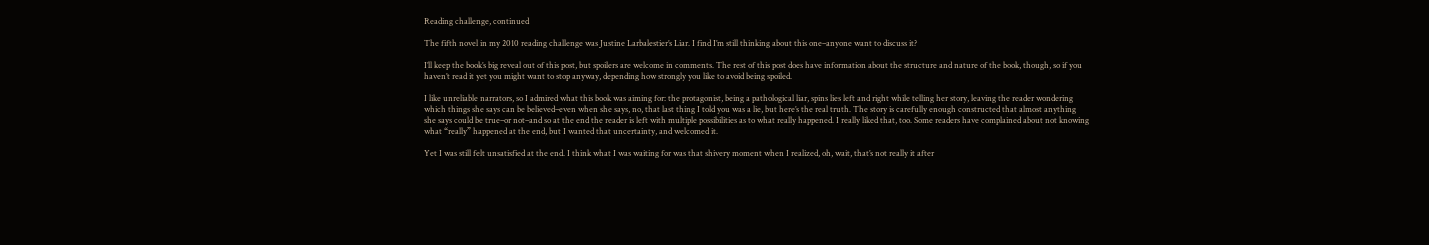Reading challenge, continued

The fifth novel in my 2010 reading challenge was Justine Larbalestier’s Liar. I find I’m still thinking about this one–anyone want to discuss it?

I’ll keep the book’s big reveal out of this post, but spoilers are welcome in comments. The rest of this post does have information about the structure and nature of the book, though, so if you haven’t read it yet you might want to stop anyway, depending how strongly you like to avoid being spoiled.

I like unreliable narrators, so I admired what this book was aiming for: the protagonist, being a pathological liar, spins lies left and right while telling her story, leaving the reader wondering which things she says can be believed–even when she says, no, that last thing I told you was a lie, but here’s the real truth. The story is carefully enough constructed that almost anything she says could be true–or not–and so at the end the reader is left with multiple possibilities as to what really happened. I really liked that, too. Some readers have complained about not knowing what “really” happened at the end, but I wanted that uncertainty, and welcomed it.

Yet I was still felt unsatisfied at the end. I think what I was waiting for was that shivery moment when I realized, oh, wait, that’s not really it after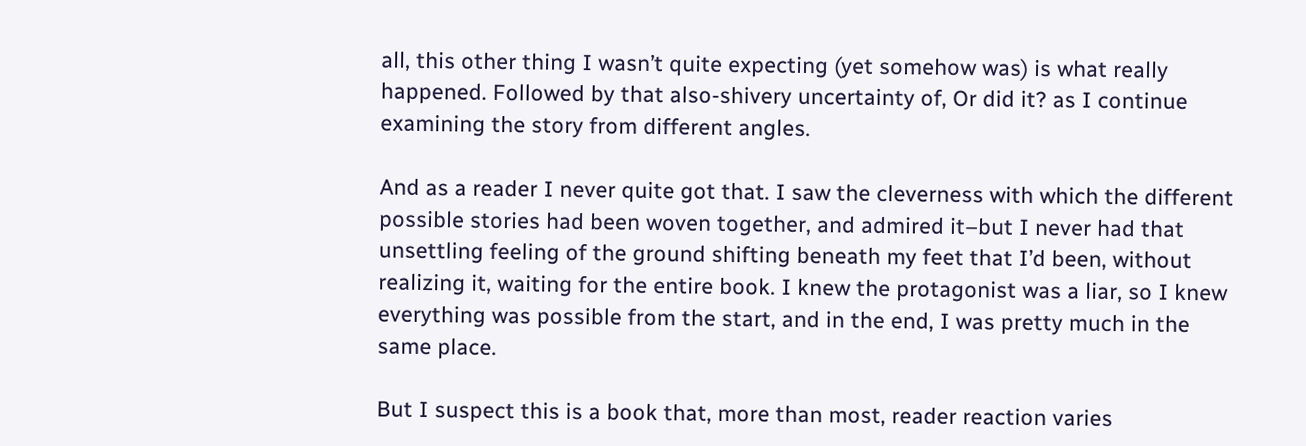all, this other thing I wasn’t quite expecting (yet somehow was) is what really happened. Followed by that also-shivery uncertainty of, Or did it? as I continue examining the story from different angles.

And as a reader I never quite got that. I saw the cleverness with which the different possible stories had been woven together, and admired it–but I never had that unsettling feeling of the ground shifting beneath my feet that I’d been, without realizing it, waiting for the entire book. I knew the protagonist was a liar, so I knew everything was possible from the start, and in the end, I was pretty much in the same place.

But I suspect this is a book that, more than most, reader reaction varies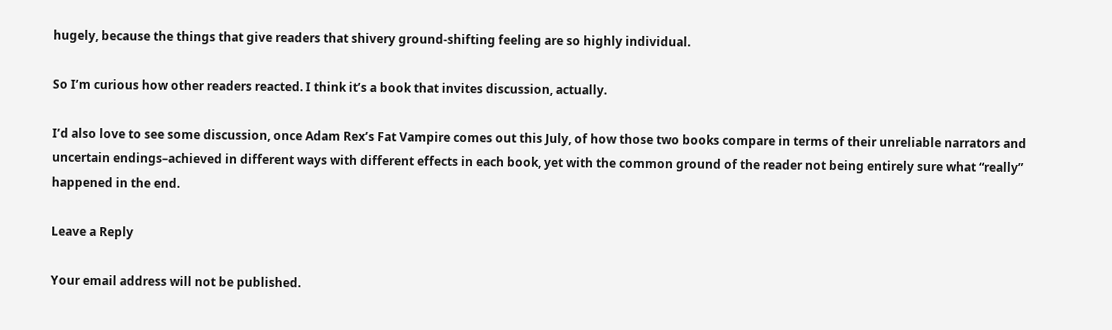hugely, because the things that give readers that shivery ground-shifting feeling are so highly individual.

So I’m curious how other readers reacted. I think it’s a book that invites discussion, actually.

I’d also love to see some discussion, once Adam Rex’s Fat Vampire comes out this July, of how those two books compare in terms of their unreliable narrators and uncertain endings–achieved in different ways with different effects in each book, yet with the common ground of the reader not being entirely sure what “really” happened in the end.

Leave a Reply

Your email address will not be published.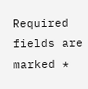Required fields are marked *